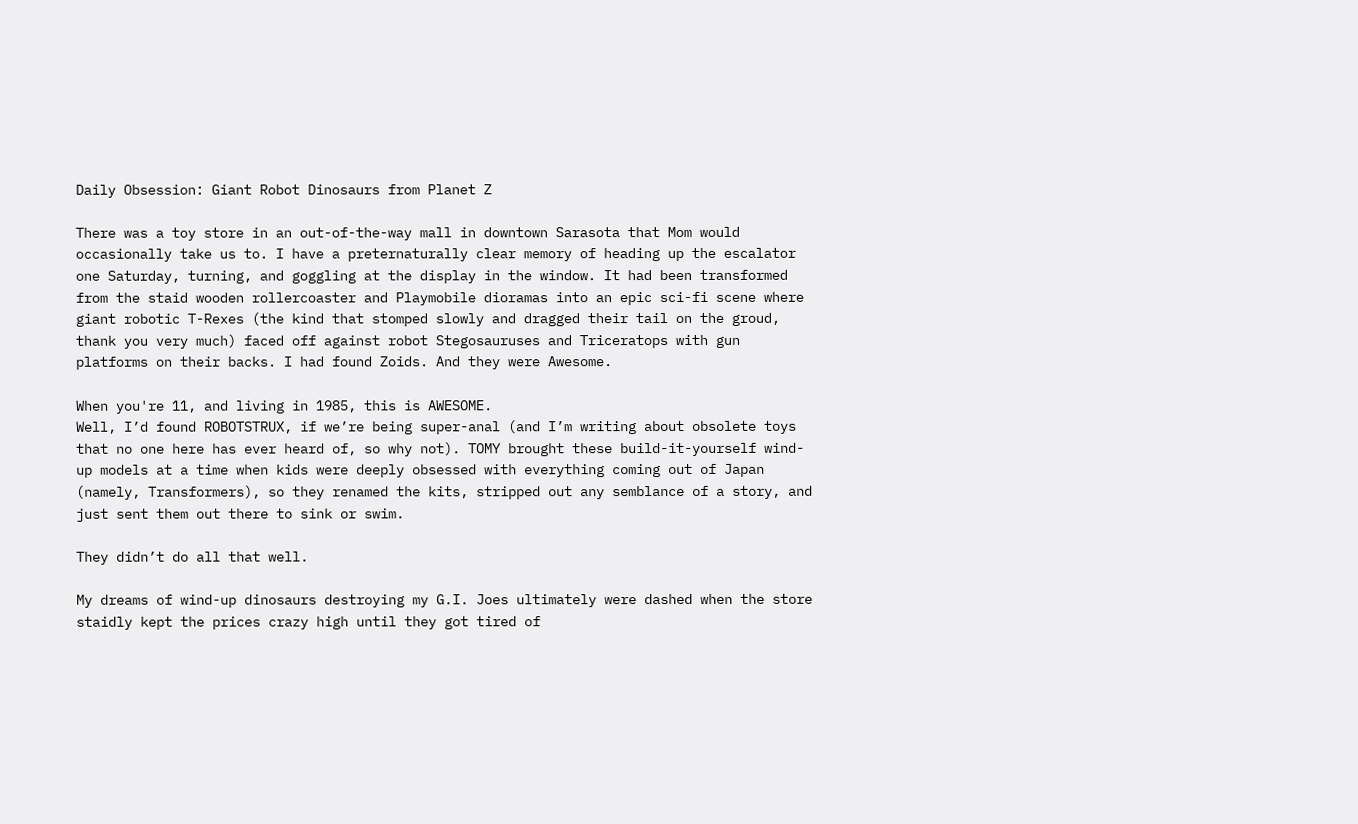Daily Obsession: Giant Robot Dinosaurs from Planet Z

There was a toy store in an out-of-the-way mall in downtown Sarasota that Mom would occasionally take us to. I have a preternaturally clear memory of heading up the escalator one Saturday, turning, and goggling at the display in the window. It had been transformed from the staid wooden rollercoaster and Playmobile dioramas into an epic sci-fi scene where giant robotic T-Rexes (the kind that stomped slowly and dragged their tail on the groud, thank you very much) faced off against robot Stegosauruses and Triceratops with gun platforms on their backs. I had found Zoids. And they were Awesome.

When you're 11, and living in 1985, this is AWESOME.
Well, I’d found ROBOTSTRUX, if we’re being super-anal (and I’m writing about obsolete toys that no one here has ever heard of, so why not). TOMY brought these build-it-yourself wind-up models at a time when kids were deeply obsessed with everything coming out of Japan (namely, Transformers), so they renamed the kits, stripped out any semblance of a story, and just sent them out there to sink or swim.

They didn’t do all that well.

My dreams of wind-up dinosaurs destroying my G.I. Joes ultimately were dashed when the store staidly kept the prices crazy high until they got tired of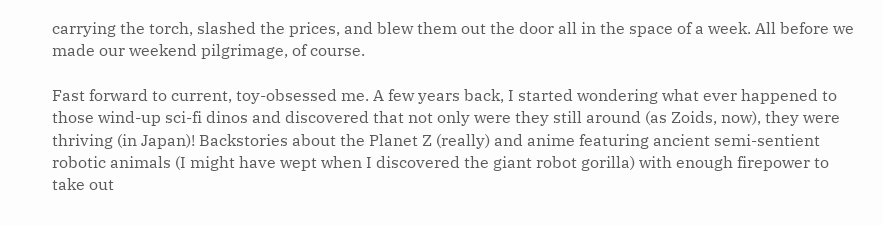carrying the torch, slashed the prices, and blew them out the door all in the space of a week. All before we made our weekend pilgrimage, of course.

Fast forward to current, toy-obsessed me. A few years back, I started wondering what ever happened to those wind-up sci-fi dinos and discovered that not only were they still around (as Zoids, now), they were thriving (in Japan)! Backstories about the Planet Z (really) and anime featuring ancient semi-sentient robotic animals (I might have wept when I discovered the giant robot gorilla) with enough firepower to take out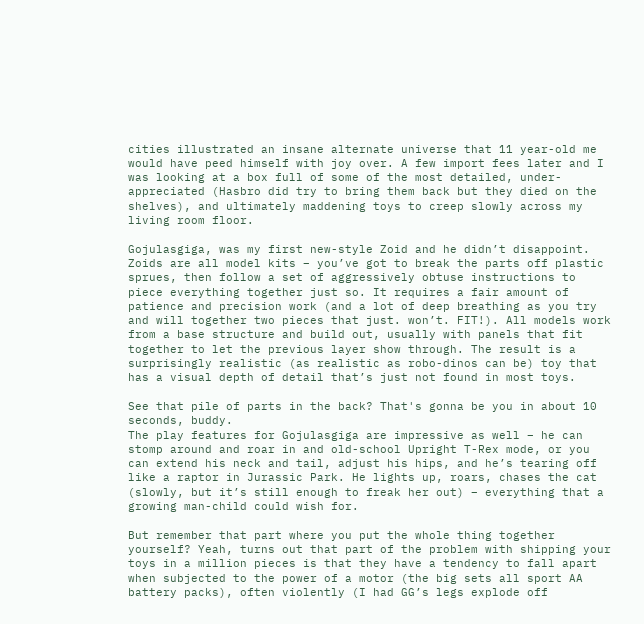cities illustrated an insane alternate universe that 11 year-old me would have peed himself with joy over. A few import fees later and I was looking at a box full of some of the most detailed, under-appreciated (Hasbro did try to bring them back but they died on the shelves), and ultimately maddening toys to creep slowly across my living room floor.

Gojulasgiga, was my first new-style Zoid and he didn’t disappoint. Zoids are all model kits – you’ve got to break the parts off plastic sprues, then follow a set of aggressively obtuse instructions to piece everything together just so. It requires a fair amount of patience and precision work (and a lot of deep breathing as you try and will together two pieces that just. won’t. FIT!). All models work from a base structure and build out, usually with panels that fit together to let the previous layer show through. The result is a surprisingly realistic (as realistic as robo-dinos can be) toy that has a visual depth of detail that’s just not found in most toys.

See that pile of parts in the back? That's gonna be you in about 10 seconds, buddy.
The play features for Gojulasgiga are impressive as well – he can stomp around and roar in and old-school Upright T-Rex mode, or you can extend his neck and tail, adjust his hips, and he’s tearing off like a raptor in Jurassic Park. He lights up, roars, chases the cat (slowly, but it’s still enough to freak her out) – everything that a growing man-child could wish for.

But remember that part where you put the whole thing together yourself? Yeah, turns out that part of the problem with shipping your toys in a million pieces is that they have a tendency to fall apart when subjected to the power of a motor (the big sets all sport AA battery packs), often violently (I had GG’s legs explode off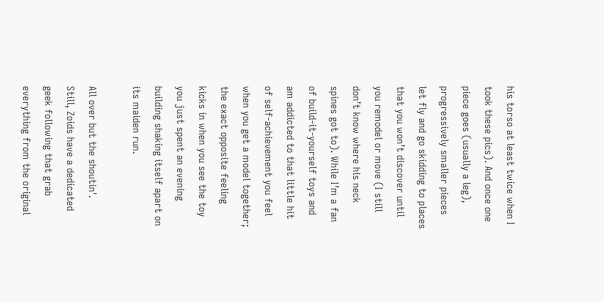his torso at least twice when I took these pics). And once one piece goes (usually a leg), progressively smaller pieces let fly and go skidding to places that you won’t discover until you remodel or move (I still don’t know where his neck spines got to). While I’m a fan of build-it-yourself toys and am addicted to that little hit of self-achievement you feel when you get a model together; the exact opposite feeling kicks in when you see the toy you just spent an evening building shaking itself apart on its maiden run.

All over but the shoutin'.
Still, Zoids have a dedicated geek following that grab everything from the original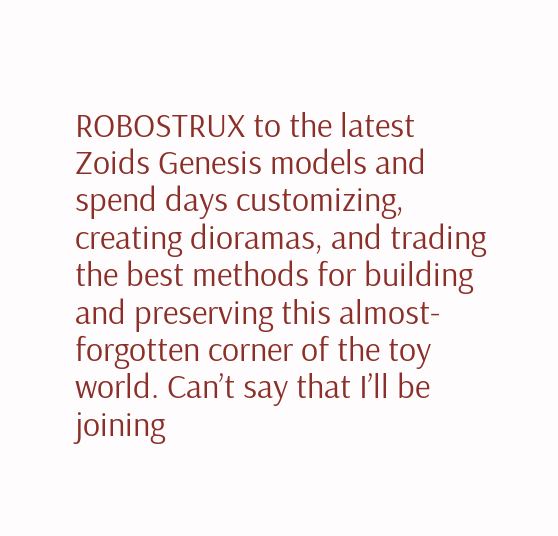ROBOSTRUX to the latest Zoids Genesis models and spend days customizing, creating dioramas, and trading the best methods for building and preserving this almost-forgotten corner of the toy world. Can’t say that I’ll be joining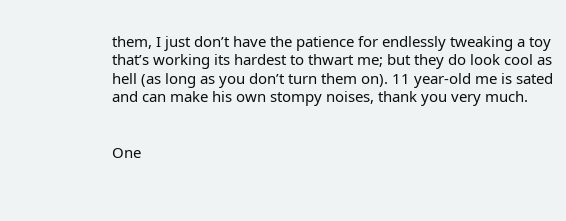them, I just don’t have the patience for endlessly tweaking a toy that’s working its hardest to thwart me; but they do look cool as hell (as long as you don’t turn them on). 11 year-old me is sated and can make his own stompy noises, thank you very much.


One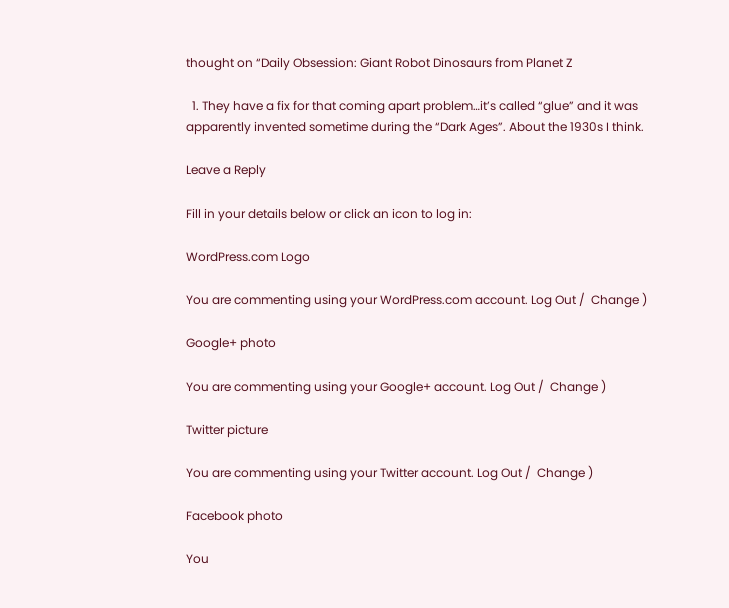thought on “Daily Obsession: Giant Robot Dinosaurs from Planet Z

  1. They have a fix for that coming apart problem…it’s called “glue” and it was apparently invented sometime during the “Dark Ages”. About the 1930s I think.

Leave a Reply

Fill in your details below or click an icon to log in:

WordPress.com Logo

You are commenting using your WordPress.com account. Log Out /  Change )

Google+ photo

You are commenting using your Google+ account. Log Out /  Change )

Twitter picture

You are commenting using your Twitter account. Log Out /  Change )

Facebook photo

You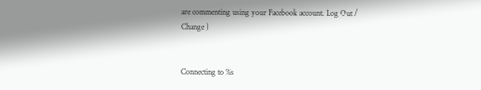are commenting using your Facebook account. Log Out /  Change )


Connecting to %s